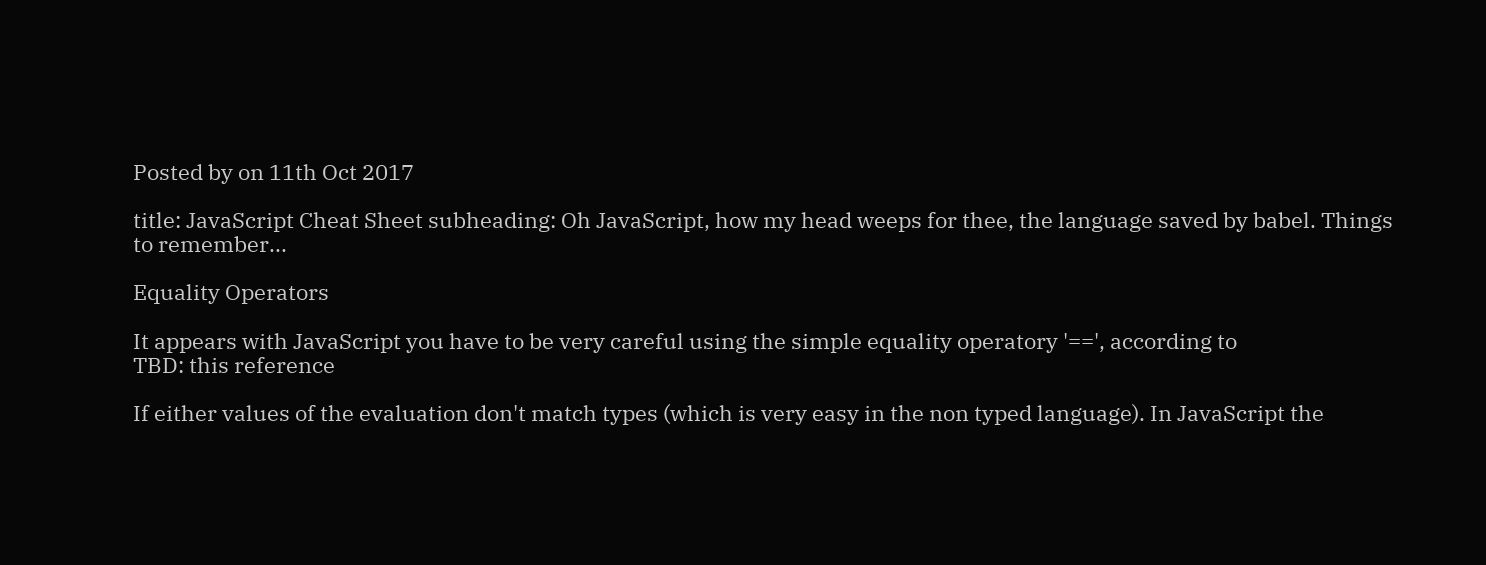Posted by on 11th Oct 2017

title: JavaScript Cheat Sheet subheading: Oh JavaScript, how my head weeps for thee, the language saved by babel. Things to remember...

Equality Operators

It appears with JavaScript you have to be very careful using the simple equality operatory '==', according to
TBD: this reference

If either values of the evaluation don't match types (which is very easy in the non typed language). In JavaScript the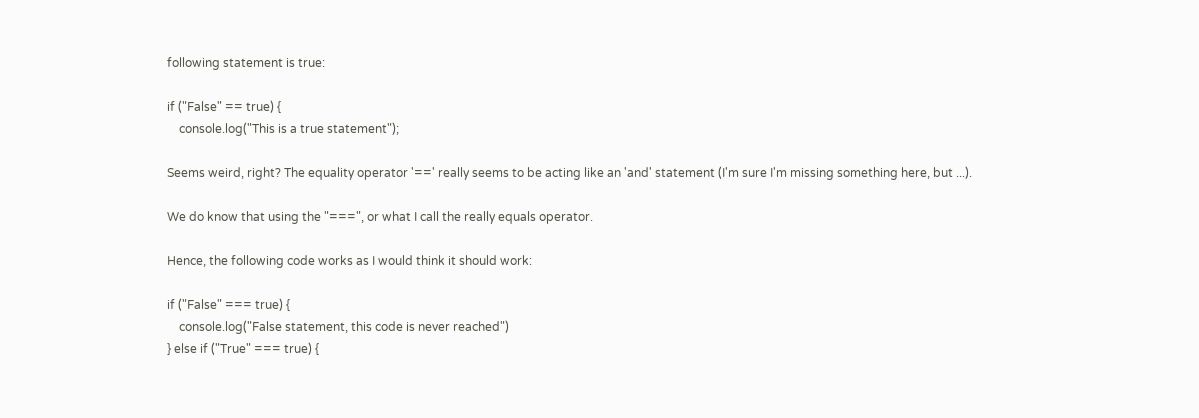following statement is true:

if ("False" == true) {
    console.log("This is a true statement");

Seems weird, right? The equality operator '==' really seems to be acting like an 'and' statement (I'm sure I'm missing something here, but ...).

We do know that using the "===", or what I call the really equals operator.

Hence, the following code works as I would think it should work:

if ("False" === true) {
    console.log("False statement, this code is never reached")
} else if ("True" === true) {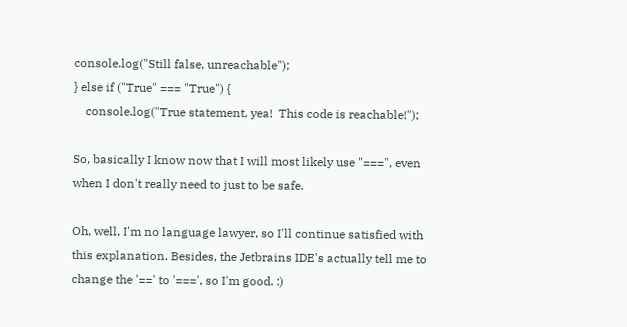console.log("Still false, unreachable");
} else if ("True" === "True") {
    console.log("True statement, yea!  This code is reachable!");

So, basically I know now that I will most likely use "===", even when I don't really need to just to be safe.

Oh, well, I'm no language lawyer, so I'll continue satisfied with this explanation. Besides, the Jetbrains IDE's actually tell me to change the '==' to '===', so I'm good. :)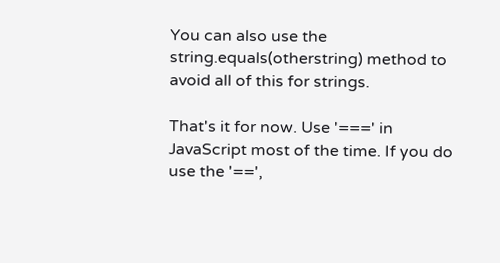You can also use the string.equals(otherstring) method to avoid all of this for strings.

That's it for now. Use '===' in JavaScript most of the time. If you do use the '==',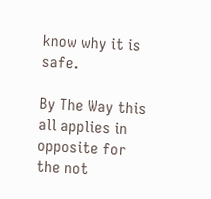know why it is safe.

By The Way this all applies in opposite for the not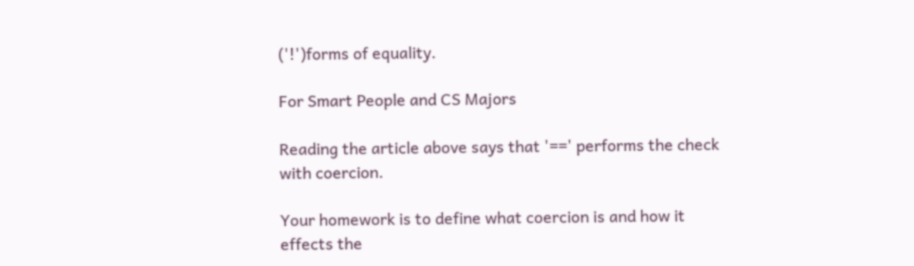('!')forms of equality.

For Smart People and CS Majors

Reading the article above says that '==' performs the check with coercion.

Your homework is to define what coercion is and how it effects the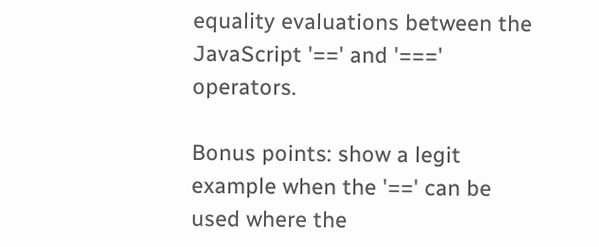equality evaluations between the JavaScript '==' and '===' operators.

Bonus points: show a legit example when the '==' can be used where the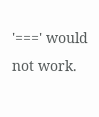'===' would not work.